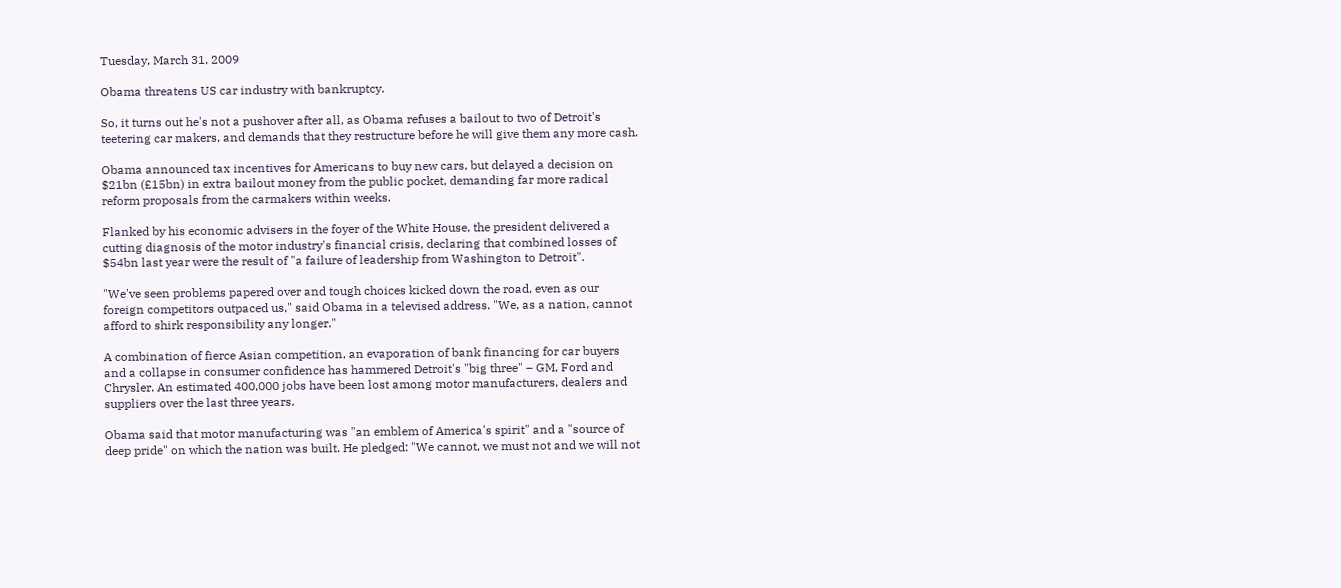Tuesday, March 31, 2009

Obama threatens US car industry with bankruptcy.

So, it turns out he's not a pushover after all, as Obama refuses a bailout to two of Detroit's teetering car makers, and demands that they restructure before he will give them any more cash.

Obama announced tax incentives for Americans to buy new cars, but delayed a decision on $21bn (£15bn) in extra bailout money from the public pocket, demanding far more radical reform proposals from the carmakers within weeks.

Flanked by his economic advisers in the foyer of the White House, the president delivered a cutting diagnosis of the motor industry's financial crisis, declaring that combined losses of $54bn last year were the result of "a failure of leadership from Washington to Detroit".

"We've seen problems papered over and tough choices kicked down the road, even as our foreign competitors outpaced us," said Obama in a televised address. "We, as a nation, cannot afford to shirk responsibility any longer."

A combination of fierce Asian competition, an evaporation of bank financing for car buyers and a collapse in consumer confidence has hammered Detroit's "big three" – GM, Ford and Chrysler. An estimated 400,000 jobs have been lost among motor manufacturers, dealers and suppliers over the last three years.

Obama said that motor manufacturing was "an emblem of America's spirit" and a "source of deep pride" on which the nation was built. He pledged: "We cannot, we must not and we will not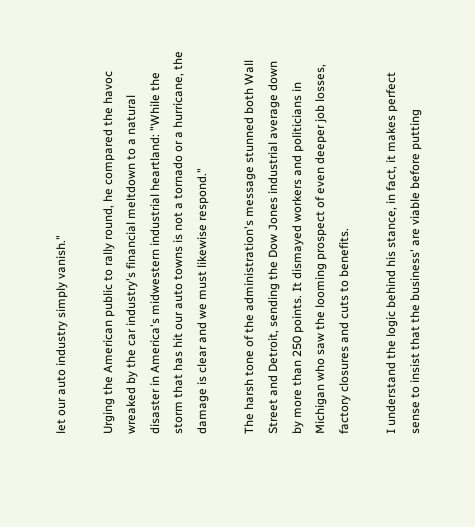let our auto industry simply vanish."

Urging the American public to rally round, he compared the havoc wreaked by the car industry's financial meltdown to a natural disaster in America's midwestern industrial heartland: "While the storm that has hit our auto towns is not a tornado or a hurricane, the damage is clear and we must likewise respond."

The harsh tone of the administration's message stunned both Wall Street and Detroit, sending the Dow Jones industrial average down by more than 250 points. It dismayed workers and politicians in Michigan who saw the looming prospect of even deeper job losses, factory closures and cuts to benefits.

I understand the logic behind his stance, in fact, it makes perfect sense to insist that the business' are viable before putting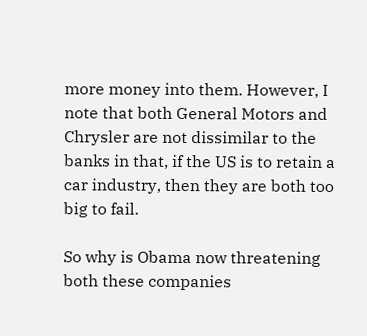more money into them. However, I note that both General Motors and Chrysler are not dissimilar to the banks in that, if the US is to retain a car industry, then they are both too big to fail.

So why is Obama now threatening both these companies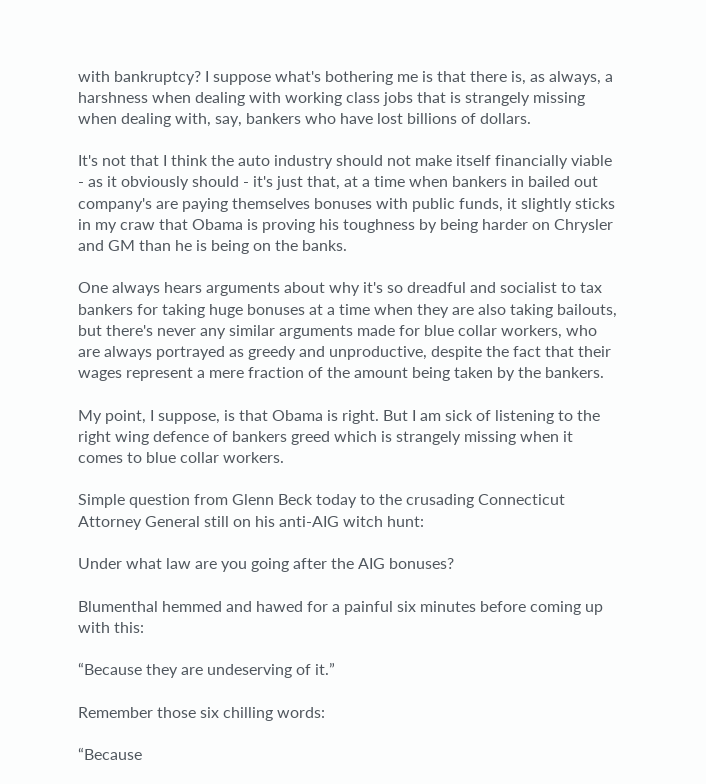with bankruptcy? I suppose what's bothering me is that there is, as always, a harshness when dealing with working class jobs that is strangely missing when dealing with, say, bankers who have lost billions of dollars.

It's not that I think the auto industry should not make itself financially viable - as it obviously should - it's just that, at a time when bankers in bailed out company's are paying themselves bonuses with public funds, it slightly sticks in my craw that Obama is proving his toughness by being harder on Chrysler and GM than he is being on the banks.

One always hears arguments about why it's so dreadful and socialist to tax bankers for taking huge bonuses at a time when they are also taking bailouts, but there's never any similar arguments made for blue collar workers, who are always portrayed as greedy and unproductive, despite the fact that their wages represent a mere fraction of the amount being taken by the bankers.

My point, I suppose, is that Obama is right. But I am sick of listening to the right wing defence of bankers greed which is strangely missing when it comes to blue collar workers.

Simple question from Glenn Beck today to the crusading Connecticut Attorney General still on his anti-AIG witch hunt:

Under what law are you going after the AIG bonuses?

Blumenthal hemmed and hawed for a painful six minutes before coming up with this:

“Because they are undeserving of it.”

Remember those six chilling words:

“Because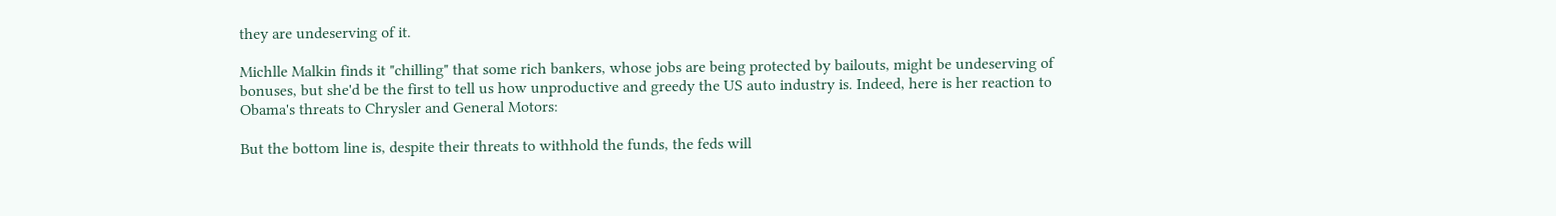they are undeserving of it.

Michlle Malkin finds it "chilling" that some rich bankers, whose jobs are being protected by bailouts, might be undeserving of bonuses, but she'd be the first to tell us how unproductive and greedy the US auto industry is. Indeed, here is her reaction to Obama's threats to Chrysler and General Motors:

But the bottom line is, despite their threats to withhold the funds, the feds will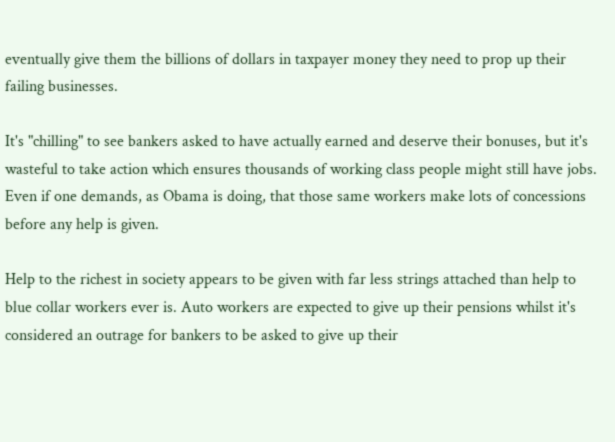eventually give them the billions of dollars in taxpayer money they need to prop up their failing businesses.

It's "chilling" to see bankers asked to have actually earned and deserve their bonuses, but it's wasteful to take action which ensures thousands of working class people might still have jobs. Even if one demands, as Obama is doing, that those same workers make lots of concessions before any help is given.

Help to the richest in society appears to be given with far less strings attached than help to blue collar workers ever is. Auto workers are expected to give up their pensions whilst it's considered an outrage for bankers to be asked to give up their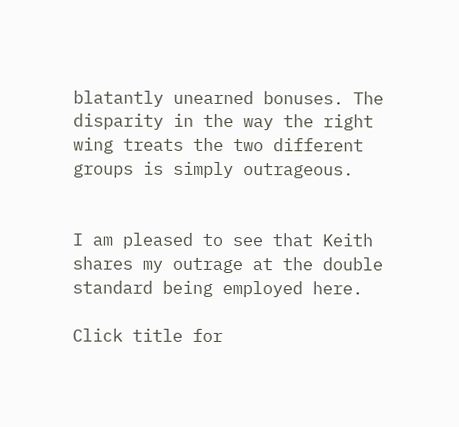blatantly unearned bonuses. The disparity in the way the right wing treats the two different groups is simply outrageous.


I am pleased to see that Keith shares my outrage at the double standard being employed here.

Click title for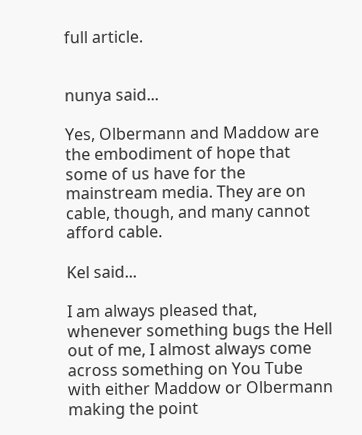full article.


nunya said...

Yes, Olbermann and Maddow are the embodiment of hope that some of us have for the mainstream media. They are on cable, though, and many cannot afford cable.

Kel said...

I am always pleased that, whenever something bugs the Hell out of me, I almost always come across something on You Tube with either Maddow or Olbermann making the point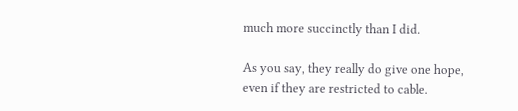much more succinctly than I did.

As you say, they really do give one hope, even if they are restricted to cable.